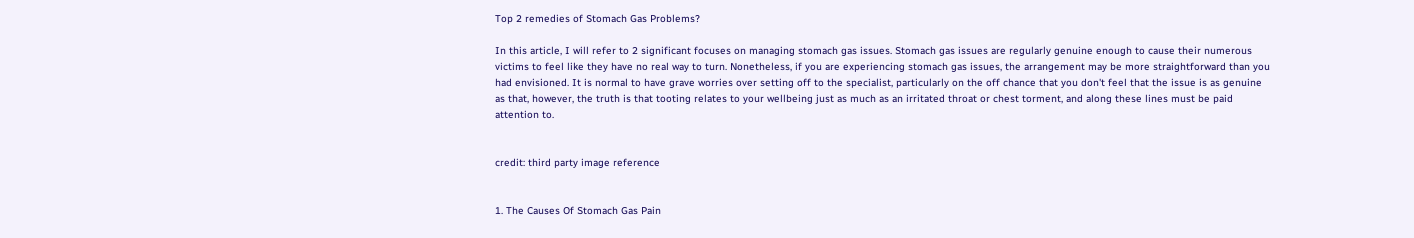Top 2 remedies of Stomach Gas Problems?

In this article, I will refer to 2 significant focuses on managing stomach gas issues. Stomach gas issues are regularly genuine enough to cause their numerous victims to feel like they have no real way to turn. Nonetheless, if you are experiencing stomach gas issues, the arrangement may be more straightforward than you had envisioned. It is normal to have grave worries over setting off to the specialist, particularly on the off chance that you don't feel that the issue is as genuine as that, however, the truth is that tooting relates to your wellbeing just as much as an irritated throat or chest torment, and along these lines must be paid attention to.


credit: third party image reference


1. The Causes Of Stomach Gas Pain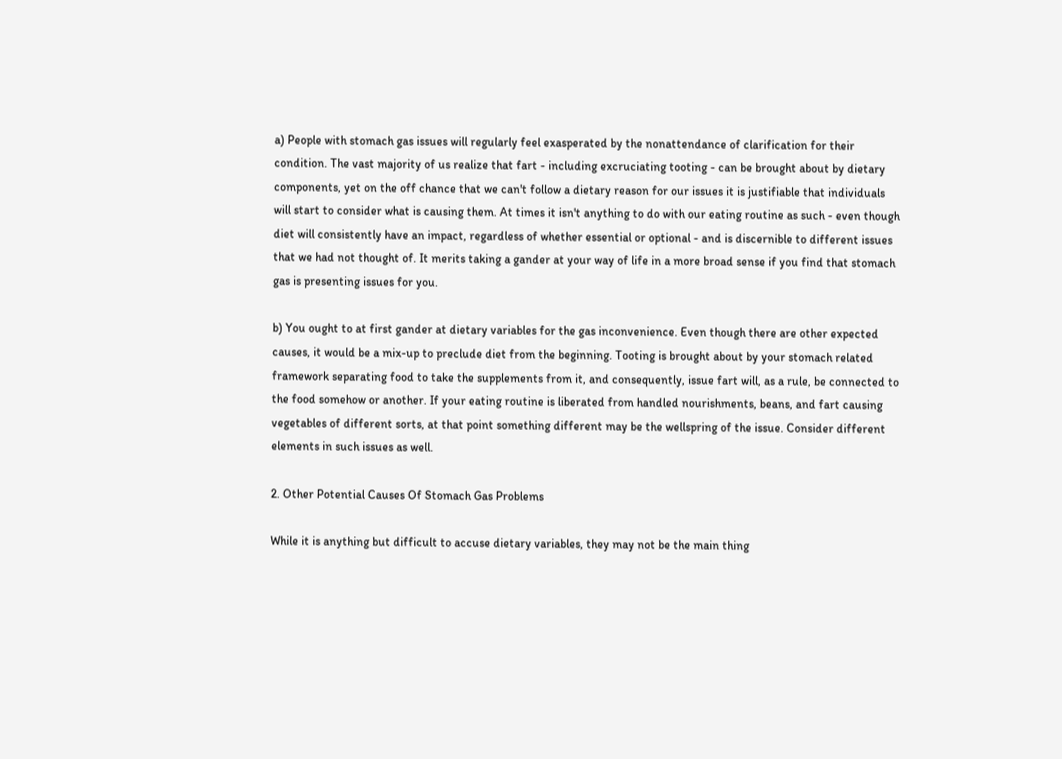a) People with stomach gas issues will regularly feel exasperated by the nonattendance of clarification for their condition. The vast majority of us realize that fart - including excruciating tooting - can be brought about by dietary components, yet on the off chance that we can't follow a dietary reason for our issues it is justifiable that individuals will start to consider what is causing them. At times it isn't anything to do with our eating routine as such - even though diet will consistently have an impact, regardless of whether essential or optional - and is discernible to different issues that we had not thought of. It merits taking a gander at your way of life in a more broad sense if you find that stomach gas is presenting issues for you.

b) You ought to at first gander at dietary variables for the gas inconvenience. Even though there are other expected causes, it would be a mix-up to preclude diet from the beginning. Tooting is brought about by your stomach related framework separating food to take the supplements from it, and consequently, issue fart will, as a rule, be connected to the food somehow or another. If your eating routine is liberated from handled nourishments, beans, and fart causing vegetables of different sorts, at that point something different may be the wellspring of the issue. Consider different elements in such issues as well.

2. Other Potential Causes Of Stomach Gas Problems

While it is anything but difficult to accuse dietary variables, they may not be the main thing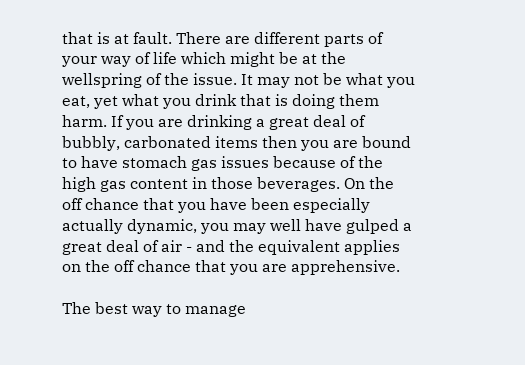that is at fault. There are different parts of your way of life which might be at the wellspring of the issue. It may not be what you eat, yet what you drink that is doing them harm. If you are drinking a great deal of bubbly, carbonated items then you are bound to have stomach gas issues because of the high gas content in those beverages. On the off chance that you have been especially actually dynamic, you may well have gulped a great deal of air - and the equivalent applies on the off chance that you are apprehensive.

The best way to manage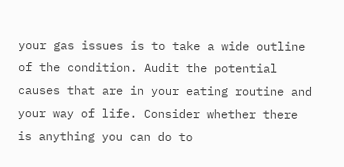your gas issues is to take a wide outline of the condition. Audit the potential causes that are in your eating routine and your way of life. Consider whether there is anything you can do to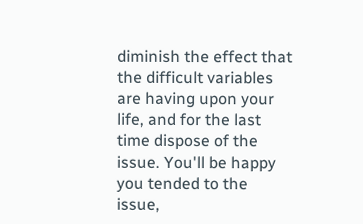diminish the effect that the difficult variables are having upon your life, and for the last time dispose of the issue. You'll be happy you tended to the issue,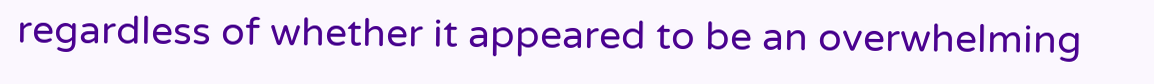regardless of whether it appeared to be an overwhelming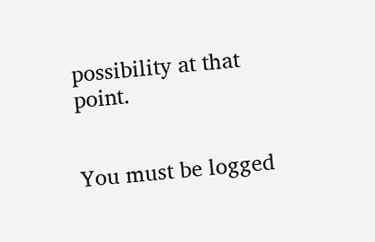possibility at that point.


You must be logged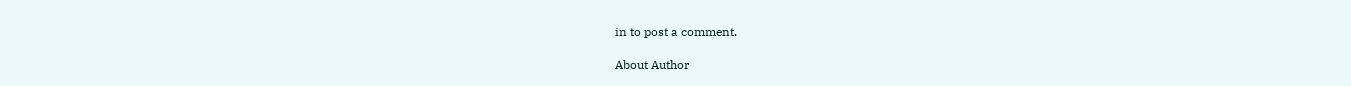in to post a comment.

About Author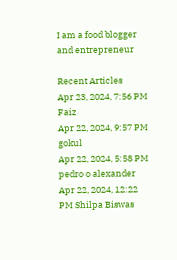I am a food blogger and entrepreneur

Recent Articles
Apr 23, 2024, 7:56 PM Faiz
Apr 22, 2024, 9:57 PM gokul
Apr 22, 2024, 5:58 PM pedro o alexander
Apr 22, 2024, 12:22 PM Shilpa Biswas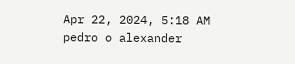Apr 22, 2024, 5:18 AM pedro o alexander